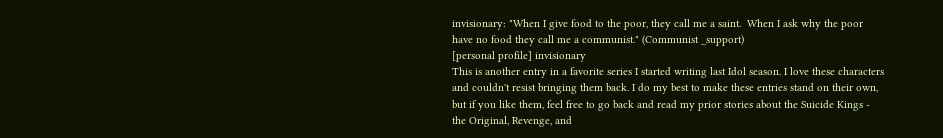invisionary: "When I give food to the poor, they call me a saint.  When I ask why the poor have no food they call me a communist." (Communist _support)
[personal profile] invisionary
This is another entry in a favorite series I started writing last Idol season. I love these characters and couldn't resist bringing them back. I do my best to make these entries stand on their own, but if you like them, feel free to go back and read my prior stories about the Suicide Kings - the Original, Revenge, and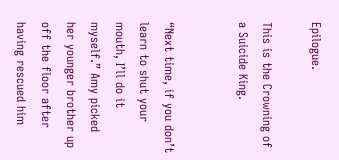Epilogue.

This is the Crowning of a Suicide King.


“Next time, if you don’t learn to shut your mouth, I’ll do it myself.” Amy picked her younger brother up off the floor after having rescued him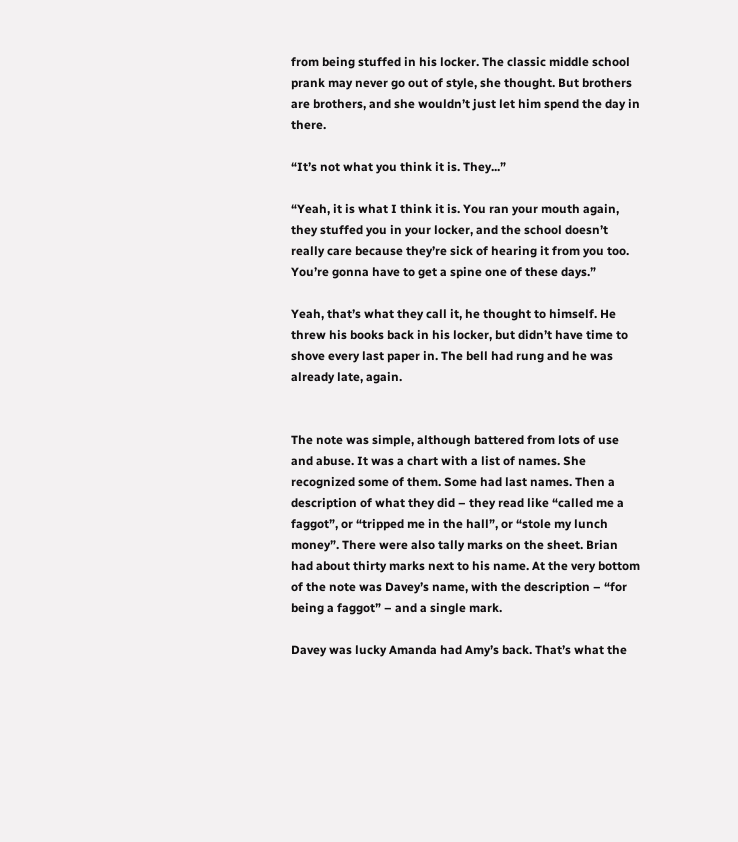from being stuffed in his locker. The classic middle school prank may never go out of style, she thought. But brothers are brothers, and she wouldn’t just let him spend the day in there.

“It’s not what you think it is. They...”

“Yeah, it is what I think it is. You ran your mouth again, they stuffed you in your locker, and the school doesn’t really care because they’re sick of hearing it from you too. You’re gonna have to get a spine one of these days.”

Yeah, that’s what they call it, he thought to himself. He threw his books back in his locker, but didn’t have time to shove every last paper in. The bell had rung and he was already late, again.


The note was simple, although battered from lots of use and abuse. It was a chart with a list of names. She recognized some of them. Some had last names. Then a description of what they did – they read like “called me a faggot”, or “tripped me in the hall”, or “stole my lunch money”. There were also tally marks on the sheet. Brian had about thirty marks next to his name. At the very bottom of the note was Davey’s name, with the description – “for being a faggot” – and a single mark.

Davey was lucky Amanda had Amy’s back. That’s what the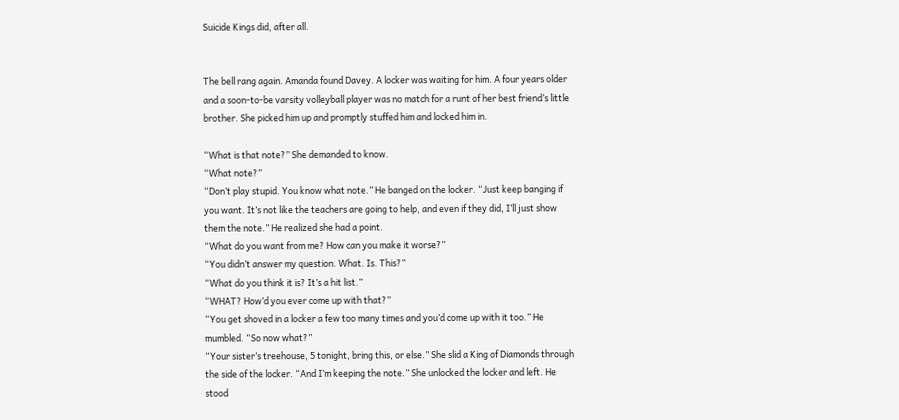Suicide Kings did, after all.


The bell rang again. Amanda found Davey. A locker was waiting for him. A four years older and a soon-to-be varsity volleyball player was no match for a runt of her best friend’s little brother. She picked him up and promptly stuffed him and locked him in.

“What is that note?” She demanded to know.
“What note?”
“Don’t play stupid. You know what note.” He banged on the locker. “Just keep banging if you want. It’s not like the teachers are going to help, and even if they did, I’ll just show them the note.” He realized she had a point.
“What do you want from me? How can you make it worse?”
“You didn’t answer my question. What. Is. This?”
“What do you think it is? It’s a hit list.”
“WHAT? How’d you ever come up with that?”
“You get shoved in a locker a few too many times and you’d come up with it too.” He mumbled. “So now what?”
“Your sister’s treehouse, 5 tonight, bring this, or else.” She slid a King of Diamonds through the side of the locker. “And I’m keeping the note.” She unlocked the locker and left. He stood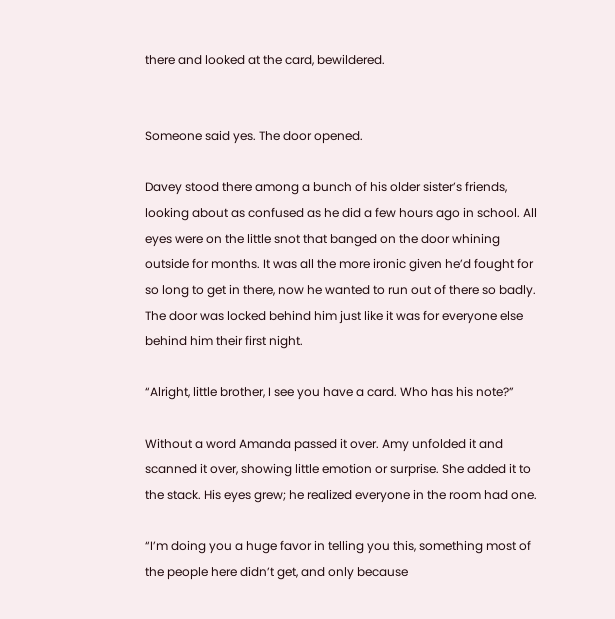there and looked at the card, bewildered.


Someone said yes. The door opened.

Davey stood there among a bunch of his older sister’s friends, looking about as confused as he did a few hours ago in school. All eyes were on the little snot that banged on the door whining outside for months. It was all the more ironic given he’d fought for so long to get in there, now he wanted to run out of there so badly. The door was locked behind him just like it was for everyone else behind him their first night.

“Alright, little brother, I see you have a card. Who has his note?”

Without a word Amanda passed it over. Amy unfolded it and scanned it over, showing little emotion or surprise. She added it to the stack. His eyes grew; he realized everyone in the room had one.

“I’m doing you a huge favor in telling you this, something most of the people here didn’t get, and only because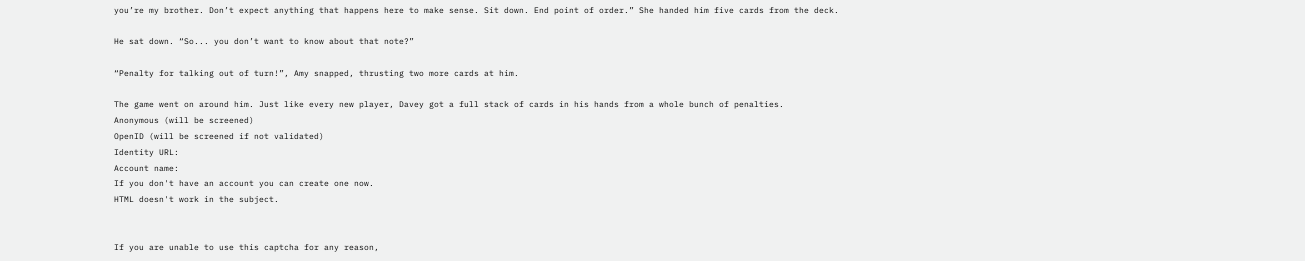you’re my brother. Don’t expect anything that happens here to make sense. Sit down. End point of order.” She handed him five cards from the deck.

He sat down. “So... you don’t want to know about that note?”

“Penalty for talking out of turn!”, Amy snapped, thrusting two more cards at him.

The game went on around him. Just like every new player, Davey got a full stack of cards in his hands from a whole bunch of penalties.
Anonymous (will be screened)
OpenID (will be screened if not validated)
Identity URL:
Account name:
If you don't have an account you can create one now.
HTML doesn't work in the subject.


If you are unable to use this captcha for any reason,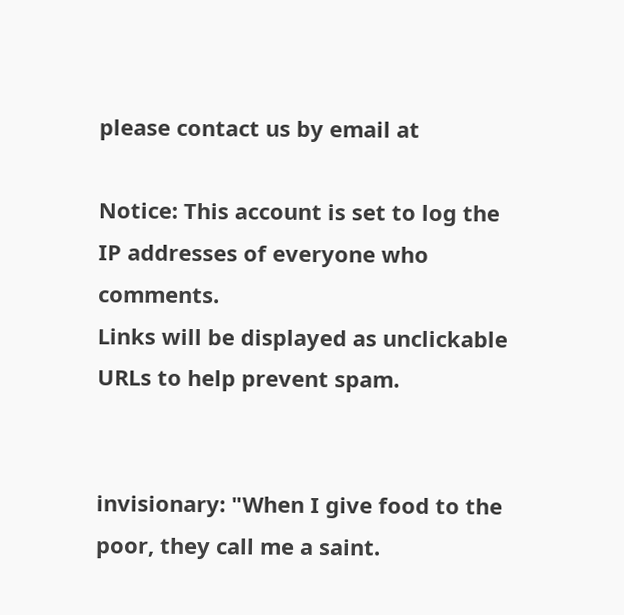please contact us by email at

Notice: This account is set to log the IP addresses of everyone who comments.
Links will be displayed as unclickable URLs to help prevent spam.


invisionary: "When I give food to the poor, they call me a saint.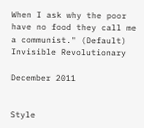When I ask why the poor have no food they call me a communist." (Default)
Invisible Revolutionary

December 2011


Style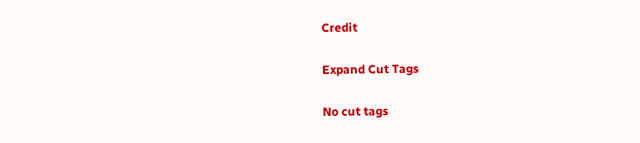Credit

Expand Cut Tags

No cut tags